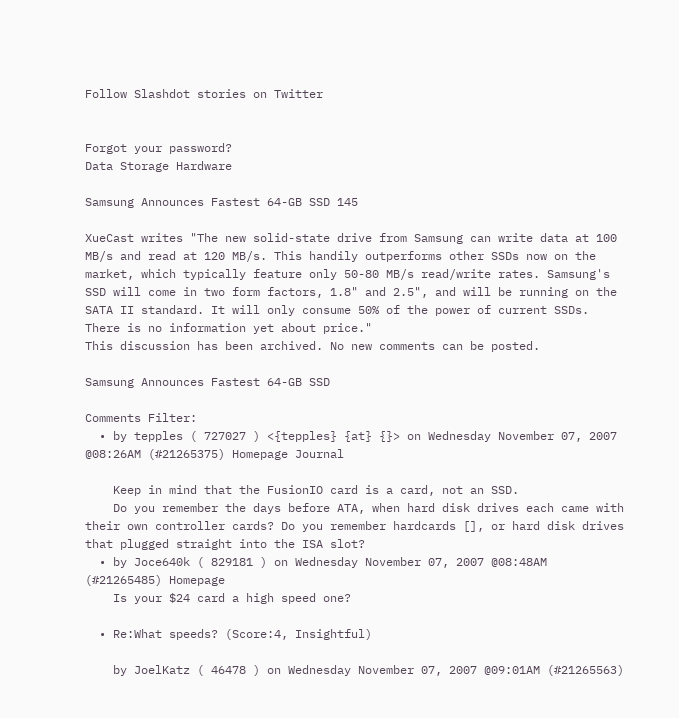Follow Slashdot stories on Twitter


Forgot your password?
Data Storage Hardware

Samsung Announces Fastest 64-GB SSD 145

XueCast writes "The new solid-state drive from Samsung can write data at 100 MB/s and read at 120 MB/s. This handily outperforms other SSDs now on the market, which typically feature only 50-80 MB/s read/write rates. Samsung's SSD will come in two form factors, 1.8" and 2.5", and will be running on the SATA II standard. It will only consume 50% of the power of current SSDs. There is no information yet about price."
This discussion has been archived. No new comments can be posted.

Samsung Announces Fastest 64-GB SSD

Comments Filter:
  • by tepples ( 727027 ) <{tepples} {at} {}> on Wednesday November 07, 2007 @08:26AM (#21265375) Homepage Journal

    Keep in mind that the FusionIO card is a card, not an SSD.
    Do you remember the days before ATA, when hard disk drives each came with their own controller cards? Do you remember hardcards [], or hard disk drives that plugged straight into the ISA slot?
  • by Joce640k ( 829181 ) on Wednesday November 07, 2007 @08:48AM (#21265485) Homepage
    Is your $24 card a high speed one?

  • Re:What speeds? (Score:4, Insightful)

    by JoelKatz ( 46478 ) on Wednesday November 07, 2007 @09:01AM (#21265563)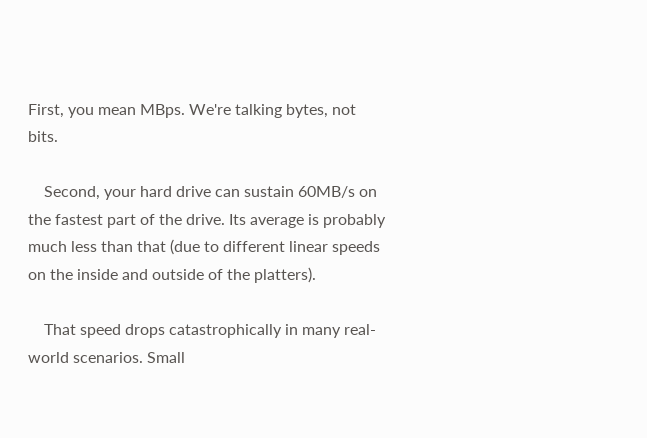First, you mean MBps. We're talking bytes, not bits.

    Second, your hard drive can sustain 60MB/s on the fastest part of the drive. Its average is probably much less than that (due to different linear speeds on the inside and outside of the platters).

    That speed drops catastrophically in many real-world scenarios. Small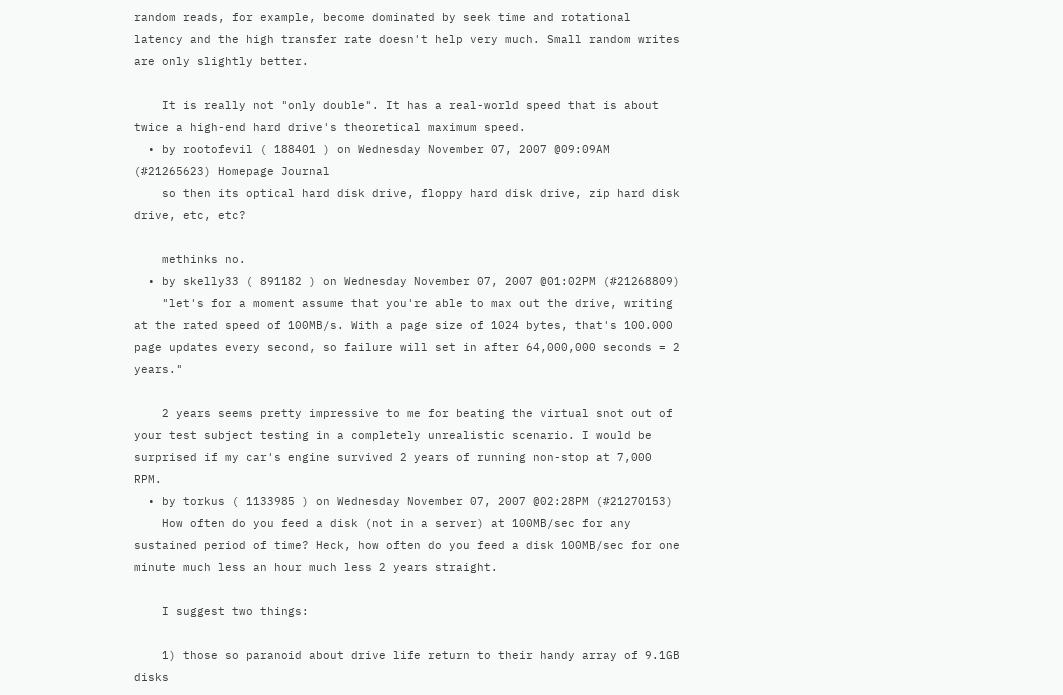random reads, for example, become dominated by seek time and rotational latency and the high transfer rate doesn't help very much. Small random writes are only slightly better.

    It is really not "only double". It has a real-world speed that is about twice a high-end hard drive's theoretical maximum speed.
  • by rootofevil ( 188401 ) on Wednesday November 07, 2007 @09:09AM (#21265623) Homepage Journal
    so then its optical hard disk drive, floppy hard disk drive, zip hard disk drive, etc, etc?

    methinks no.
  • by skelly33 ( 891182 ) on Wednesday November 07, 2007 @01:02PM (#21268809)
    "let's for a moment assume that you're able to max out the drive, writing at the rated speed of 100MB/s. With a page size of 1024 bytes, that's 100.000 page updates every second, so failure will set in after 64,000,000 seconds = 2 years."

    2 years seems pretty impressive to me for beating the virtual snot out of your test subject testing in a completely unrealistic scenario. I would be surprised if my car's engine survived 2 years of running non-stop at 7,000 RPM.
  • by torkus ( 1133985 ) on Wednesday November 07, 2007 @02:28PM (#21270153)
    How often do you feed a disk (not in a server) at 100MB/sec for any sustained period of time? Heck, how often do you feed a disk 100MB/sec for one minute much less an hour much less 2 years straight.

    I suggest two things:

    1) those so paranoid about drive life return to their handy array of 9.1GB disks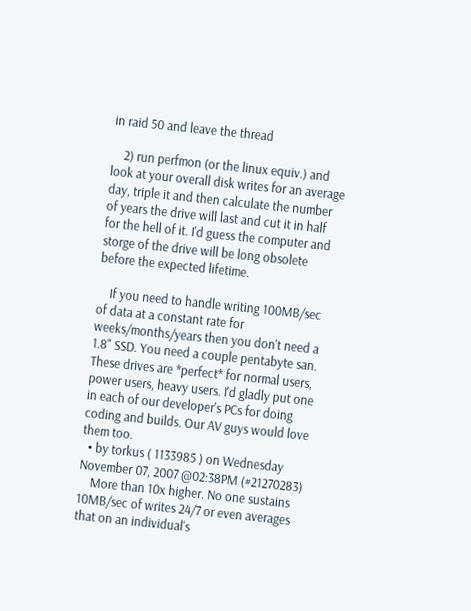in raid 50 and leave the thread

    2) run perfmon (or the linux equiv.) and look at your overall disk writes for an average day, triple it and then calculate the number of years the drive will last and cut it in half for the hell of it. I'd guess the computer and storge of the drive will be long obsolete before the expected lifetime.

    If you need to handle writing 100MB/sec of data at a constant rate for weeks/months/years then you don't need a 1.8" SSD. You need a couple pentabyte san. These drives are *perfect* for normal users, power users, heavy users. I'd gladly put one in each of our developer's PCs for doing coding and builds. Our AV guys would love them too.
  • by torkus ( 1133985 ) on Wednesday November 07, 2007 @02:38PM (#21270283)
    More than 10x higher. No one sustains 10MB/sec of writes 24/7 or even averages that on an individual's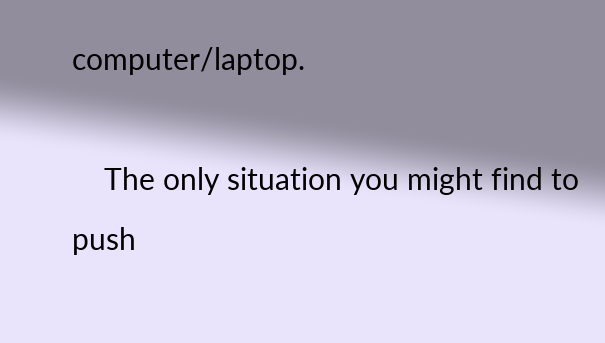computer/laptop.

    The only situation you might find to push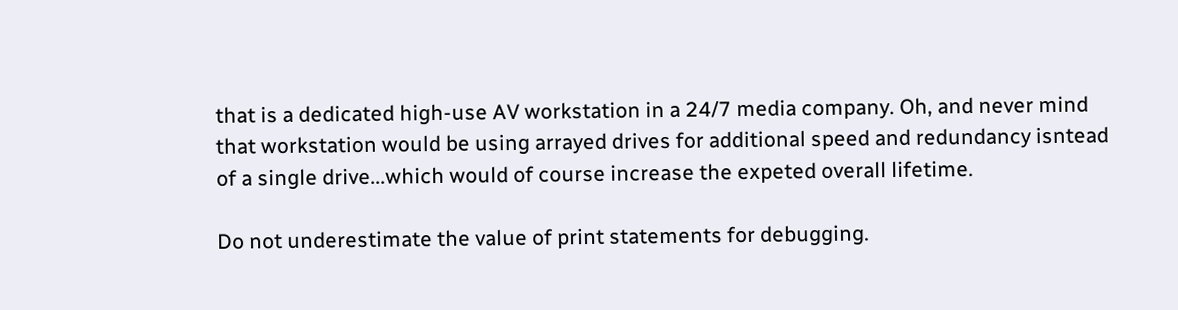that is a dedicated high-use AV workstation in a 24/7 media company. Oh, and never mind that workstation would be using arrayed drives for additional speed and redundancy isntead of a single drive...which would of course increase the expeted overall lifetime.

Do not underestimate the value of print statements for debugging.